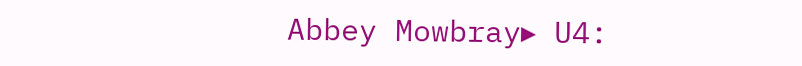Abbey Mowbray▸ U4: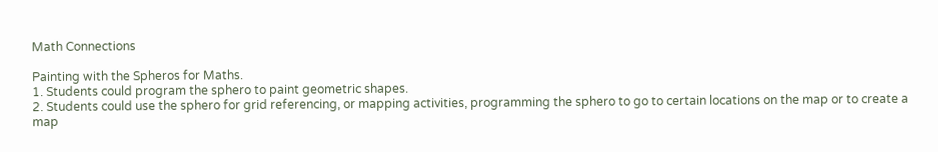Math Connections

Painting with the Spheros for Maths.
1. Students could program the sphero to paint geometric shapes.
2. Students could use the sphero for grid referencing, or mapping activities, programming the sphero to go to certain locations on the map or to create a map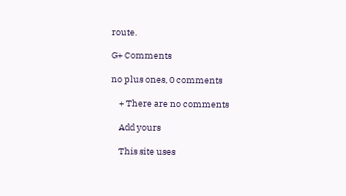route.

G+ Comments

no plus ones, 0 comments

    + There are no comments

    Add yours

    This site uses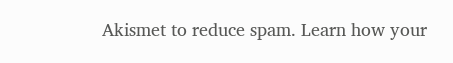Akismet to reduce spam. Learn how your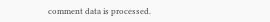comment data is processed.